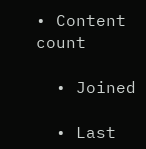• Content count

  • Joined

  • Last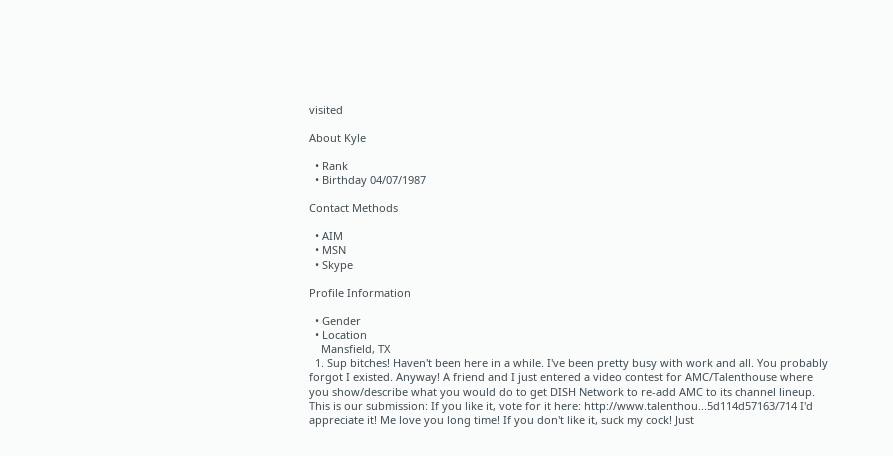visited

About Kyle

  • Rank
  • Birthday 04/07/1987

Contact Methods

  • AIM
  • MSN
  • Skype

Profile Information

  • Gender
  • Location
    Mansfield, TX
  1. Sup bitches! Haven't been here in a while. I've been pretty busy with work and all. You probably forgot I existed. Anyway! A friend and I just entered a video contest for AMC/Talenthouse where you show/describe what you would do to get DISH Network to re-add AMC to its channel lineup. This is our submission: If you like it, vote for it here: http://www.talenthou...5d114d57163/714 I'd appreciate it! Me love you long time! If you don't like it, suck my cock! Just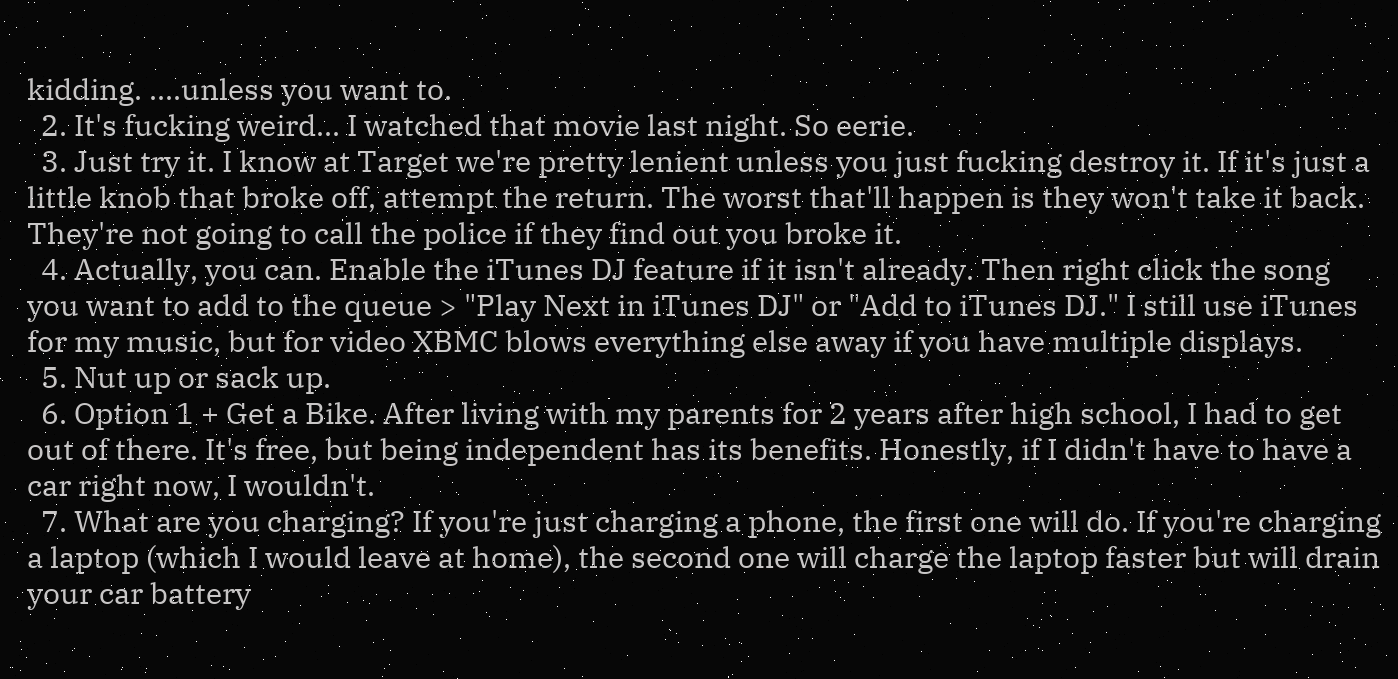kidding. ....unless you want to.
  2. It's fucking weird... I watched that movie last night. So eerie.
  3. Just try it. I know at Target we're pretty lenient unless you just fucking destroy it. If it's just a little knob that broke off, attempt the return. The worst that'll happen is they won't take it back. They're not going to call the police if they find out you broke it.
  4. Actually, you can. Enable the iTunes DJ feature if it isn't already. Then right click the song you want to add to the queue > "Play Next in iTunes DJ" or "Add to iTunes DJ." I still use iTunes for my music, but for video XBMC blows everything else away if you have multiple displays.
  5. Nut up or sack up.
  6. Option 1 + Get a Bike. After living with my parents for 2 years after high school, I had to get out of there. It's free, but being independent has its benefits. Honestly, if I didn't have to have a car right now, I wouldn't.
  7. What are you charging? If you're just charging a phone, the first one will do. If you're charging a laptop (which I would leave at home), the second one will charge the laptop faster but will drain your car battery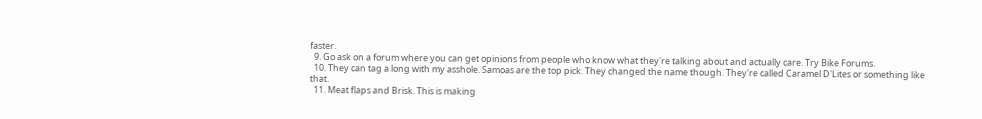faster.
  9. Go ask on a forum where you can get opinions from people who know what they're talking about and actually care. Try Bike Forums.
  10. They can tag a long with my asshole. Samoas are the top pick. They changed the name though. They're called Caramel D'Lites or something like that.
  11. Meat flaps and Brisk. This is making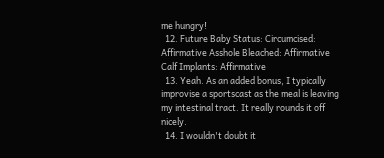me hungry!
  12. Future Baby Status: Circumcised: Affirmative Asshole Bleached: Affirmative Calf Implants: Affirmative
  13. Yeah. As an added bonus, I typically improvise a sportscast as the meal is leaving my intestinal tract. It really rounds it off nicely.
  14. I wouldn't doubt it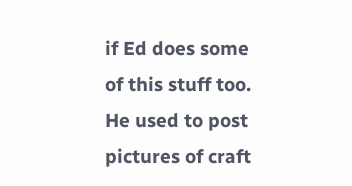if Ed does some of this stuff too. He used to post pictures of craft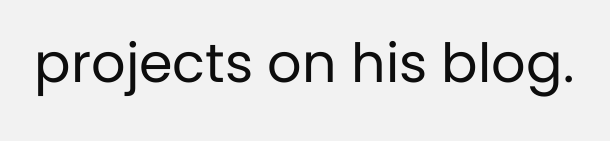projects on his blog.